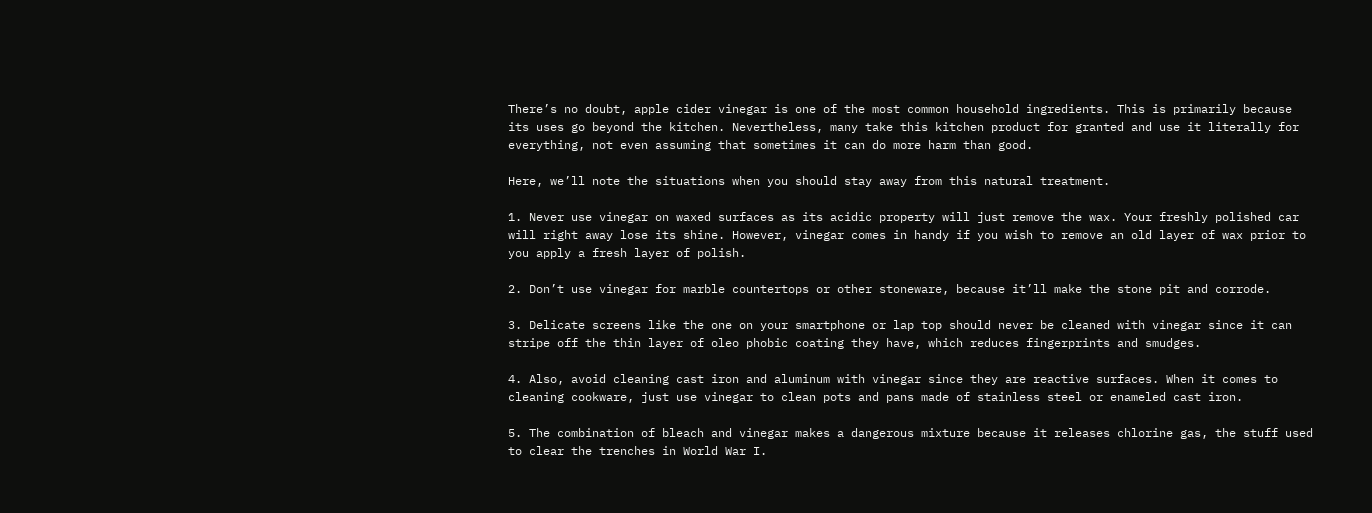There’s no doubt, apple cider vinegar is one of the most common household ingredients. This is primarily because its uses go beyond the kitchen. Nevertheless, many take this kitchen product for granted and use it literally for everything, not even assuming that sometimes it can do more harm than good.

Here, we’ll note the situations when you should stay away from this natural treatment.

1. Never use vinegar on waxed surfaces as its acidic property will just remove the wax. Your freshly polished car will right away lose its shine. However, vinegar comes in handy if you wish to remove an old layer of wax prior to you apply a fresh layer of polish.

2. Don’t use vinegar for marble countertops or other stoneware, because it’ll make the stone pit and corrode.

3. Delicate screens like the one on your smartphone or lap top should never be cleaned with vinegar since it can stripe off the thin layer of oleo phobic coating they have, which reduces fingerprints and smudges.

4. Also, avoid cleaning cast iron and aluminum with vinegar since they are reactive surfaces. When it comes to cleaning cookware, just use vinegar to clean pots and pans made of stainless steel or enameled cast iron.

5. The combination of bleach and vinegar makes a dangerous mixture because it releases chlorine gas, the stuff used to clear the trenches in World War I.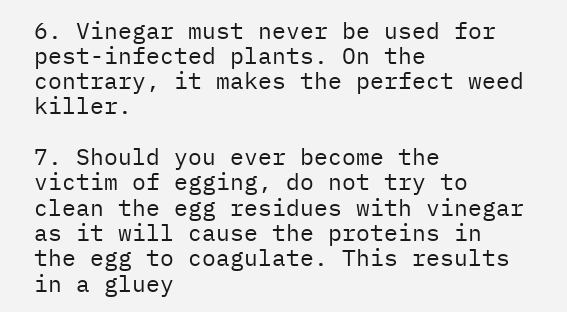6. Vinegar must never be used for pest-infected plants. On the contrary, it makes the perfect weed killer.

7. Should you ever become the victim of egging, do not try to clean the egg residues with vinegar as it will cause the proteins in the egg to coagulate. This results in a gluey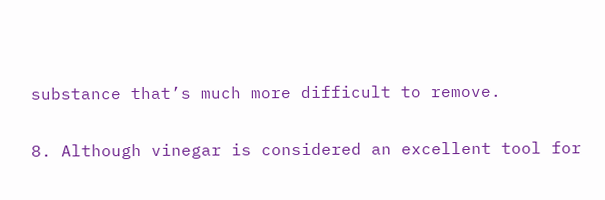substance that’s much more difficult to remove.

8. Although vinegar is considered an excellent tool for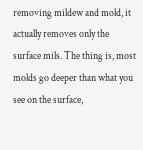removing mildew and mold, it actually removes only the surface mils. The thing is, most molds go deeper than what you see on the surface,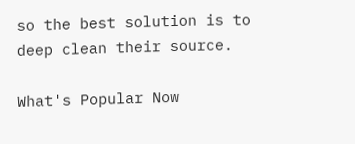so the best solution is to deep clean their source.

What's Popular Now